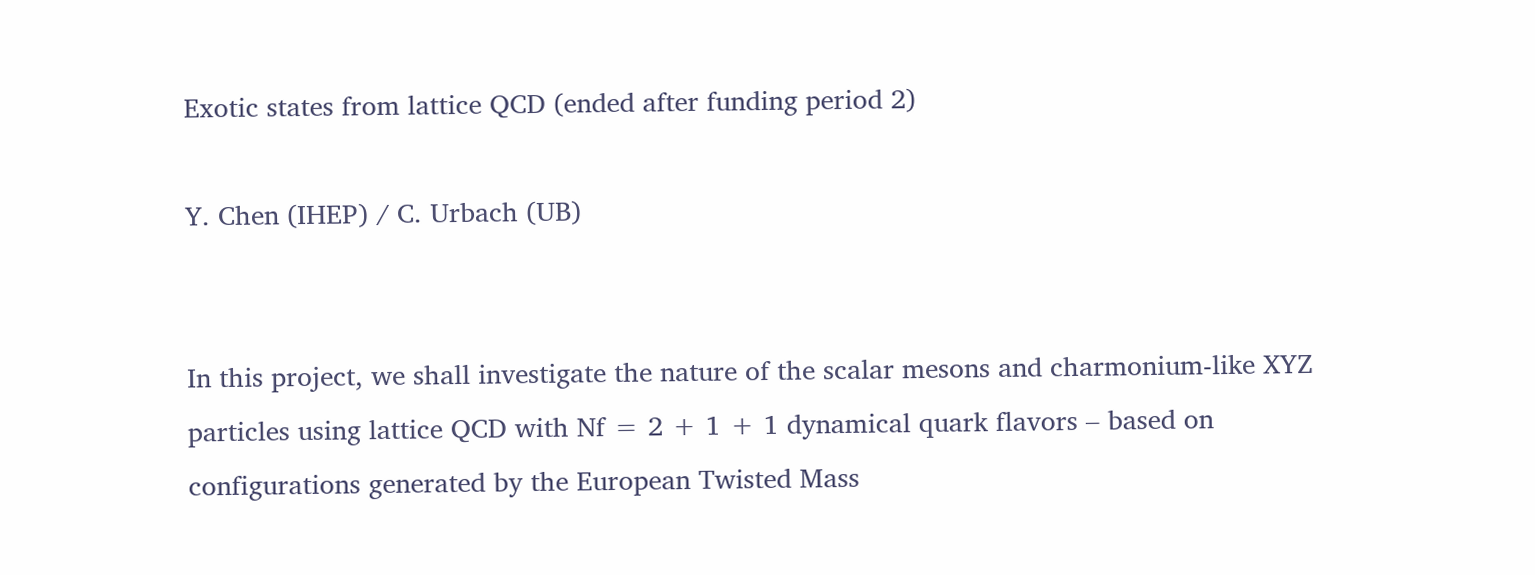Exotic states from lattice QCD (ended after funding period 2)

Y. Chen (IHEP) / C. Urbach (UB)


In this project, we shall investigate the nature of the scalar mesons and charmonium-like XYZ particles using lattice QCD with Nf = 2 + 1 + 1 dynamical quark flavors – based on configurations generated by the European Twisted Mass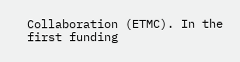Collaboration (ETMC). In the first funding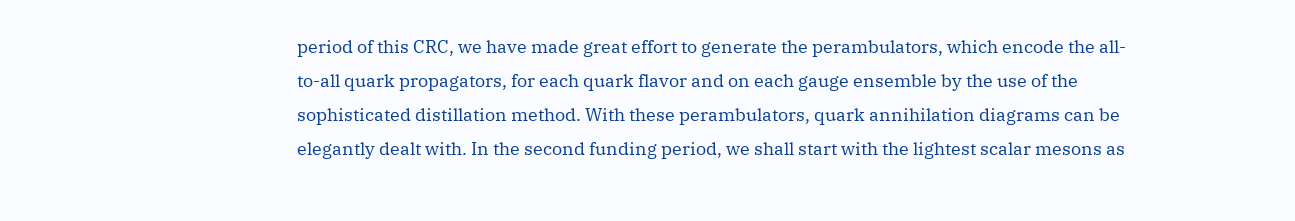period of this CRC, we have made great effort to generate the perambulators, which encode the all-to-all quark propagators, for each quark flavor and on each gauge ensemble by the use of the sophisticated distillation method. With these perambulators, quark annihilation diagrams can be elegantly dealt with. In the second funding period, we shall start with the lightest scalar mesons as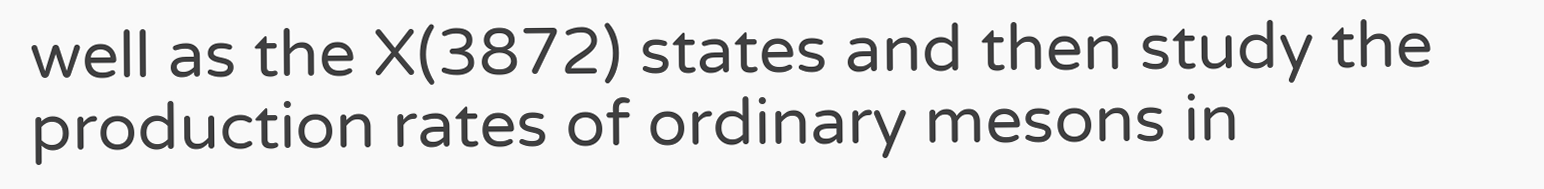well as the X(3872) states and then study the production rates of ordinary mesons in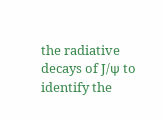the radiative decays of J/ψ to identify the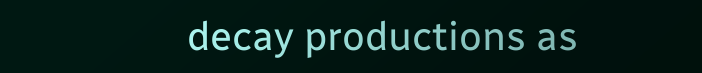decay productions as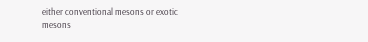either conventional mesons or exotic mesons